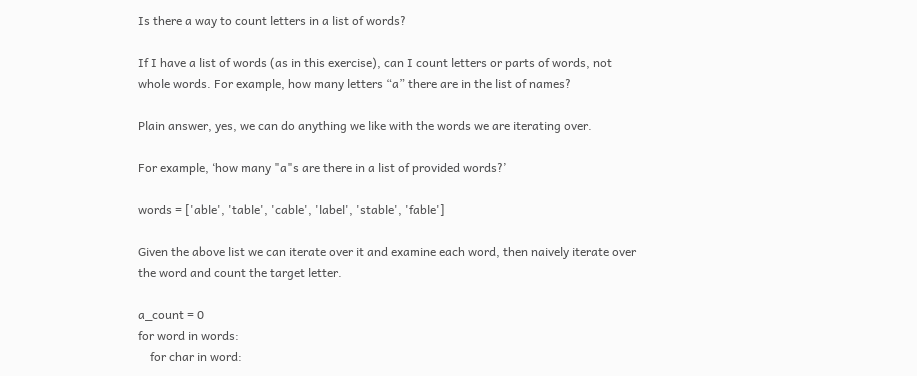Is there a way to count letters in a list of words?

If I have a list of words (as in this exercise), can I count letters or parts of words, not whole words. For example, how many letters “a” there are in the list of names?

Plain answer, yes, we can do anything we like with the words we are iterating over.

For example, ‘how many "a"s are there in a list of provided words?’

words = ['able', 'table', 'cable', 'label', 'stable', 'fable']

Given the above list we can iterate over it and examine each word, then naively iterate over the word and count the target letter.

a_count = 0
for word in words:
    for char in word: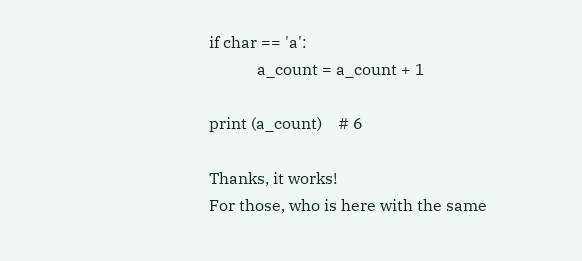if char == 'a':
            a_count = a_count + 1

print (a_count)    # 6

Thanks, it works!
For those, who is here with the same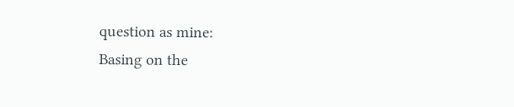question as mine:
Basing on the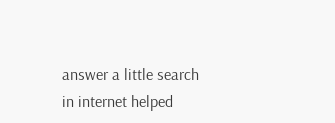answer a little search in internet helped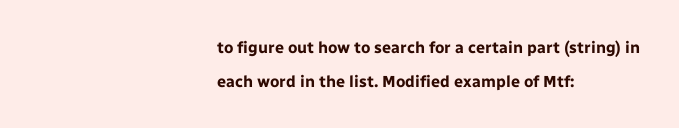to figure out how to search for a certain part (string) in each word in the list. Modified example of Mtf: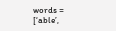words = [‘able’,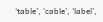‘table’, ‘cable’, ‘label’,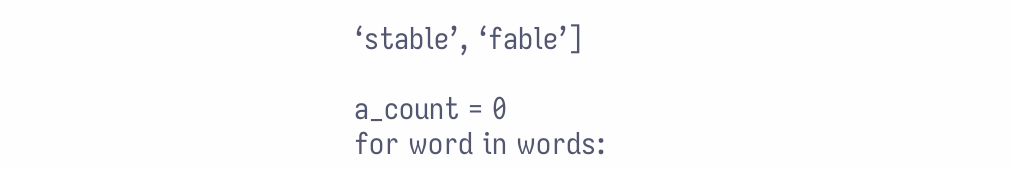‘stable’, ‘fable’]

a_count = 0
for word in words: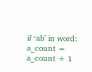if ‘ab’ in word:
a_count = a_count + 1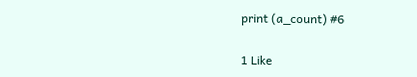print (a_count) #6

1 Like